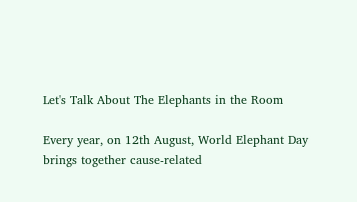Let's Talk About The Elephants in the Room

Every year, on 12th August, World Elephant Day brings together cause-related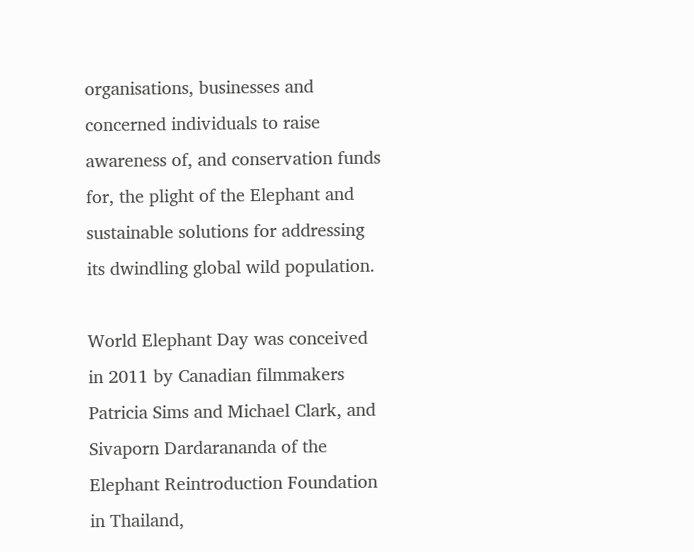organisations, businesses and concerned individuals to raise awareness of, and conservation funds for, the plight of the Elephant and sustainable solutions for addressing its dwindling global wild population.

World Elephant Day was conceived in 2011 by Canadian filmmakers Patricia Sims and Michael Clark, and Sivaporn Dardarananda of the Elephant Reintroduction Foundation in Thailand,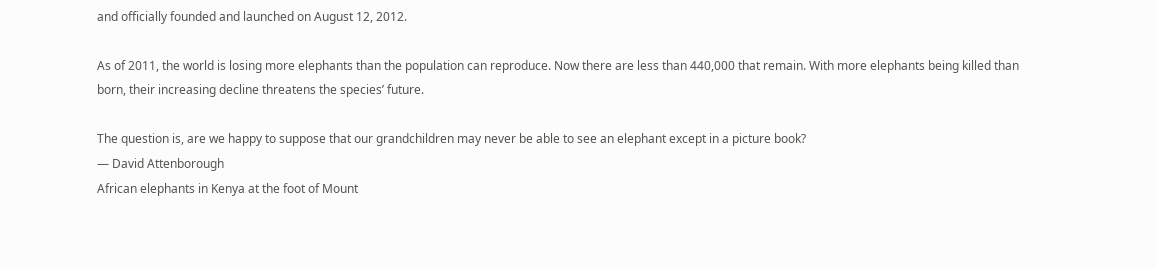and officially founded and launched on August 12, 2012.

As of 2011, the world is losing more elephants than the population can reproduce. Now there are less than 440,000 that remain. With more elephants being killed than born, their increasing decline threatens the species’ future.

The question is, are we happy to suppose that our grandchildren may never be able to see an elephant except in a picture book?
— David Attenborough
African elephants in Kenya at the foot of Mount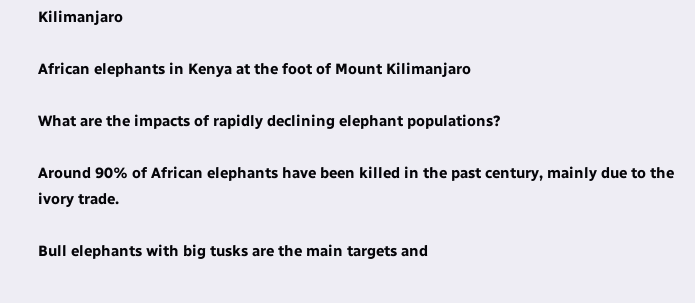Kilimanjaro

African elephants in Kenya at the foot of Mount Kilimanjaro

What are the impacts of rapidly declining elephant populations?

Around 90% of African elephants have been killed in the past century, mainly due to the ivory trade.

Bull elephants with big tusks are the main targets and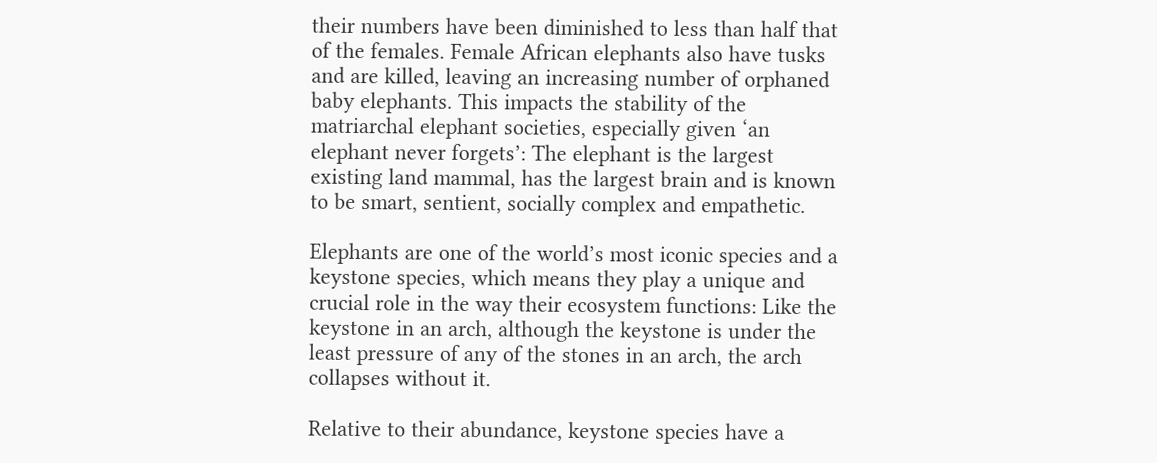their numbers have been diminished to less than half that of the females. Female African elephants also have tusks and are killed, leaving an increasing number of orphaned baby elephants. This impacts the stability of the matriarchal elephant societies, especially given ‘an elephant never forgets’: The elephant is the largest existing land mammal, has the largest brain and is known to be smart, sentient, socially complex and empathetic.

Elephants are one of the world’s most iconic species and a keystone species, which means they play a unique and crucial role in the way their ecosystem functions: Like the keystone in an arch, although the keystone is under the least pressure of any of the stones in an arch, the arch collapses without it.

Relative to their abundance, keystone species have a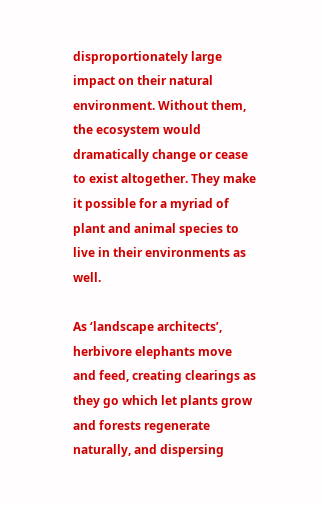disproportionately large impact on their natural environment. Without them, the ecosystem would dramatically change or cease to exist altogether. They make it possible for a myriad of plant and animal species to live in their environments as well.

As ‘landscape architects’, herbivore elephants move and feed, creating clearings as they go which let plants grow and forests regenerate naturally, and dispersing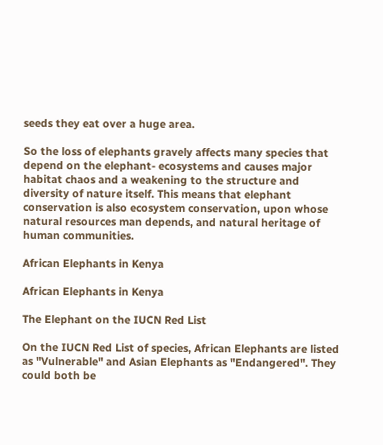seeds they eat over a huge area.

So the loss of elephants gravely affects many species that depend on the elephant- ecosystems and causes major habitat chaos and a weakening to the structure and diversity of nature itself. This means that elephant conservation is also ecosystem conservation, upon whose natural resources man depends, and natural heritage of human communities.

African Elephants in Kenya

African Elephants in Kenya

The Elephant on the IUCN Red List

On the IUCN Red List of species, African Elephants are listed as "Vulnerable" and Asian Elephants as "Endangered". They could both be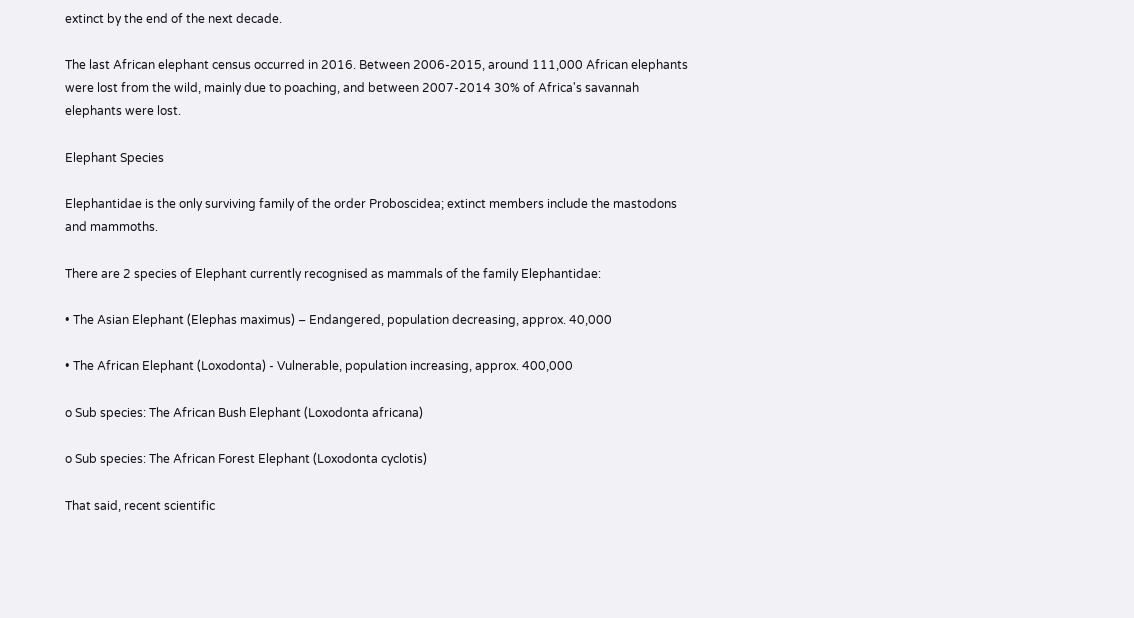extinct by the end of the next decade.

The last African elephant census occurred in 2016. Between 2006-2015, around 111,000 African elephants were lost from the wild, mainly due to poaching, and between 2007-2014 30% of Africa's savannah elephants were lost.

Elephant Species

Elephantidae is the only surviving family of the order Proboscidea; extinct members include the mastodons and mammoths.

There are 2 species of Elephant currently recognised as mammals of the family Elephantidae:

• The Asian Elephant (Elephas maximus) – Endangered, population decreasing, approx. 40,000

• The African Elephant (Loxodonta) - Vulnerable, population increasing, approx. 400,000

o Sub species: The African Bush Elephant (Loxodonta africana)

o Sub species: The African Forest Elephant (Loxodonta cyclotis)

That said, recent scientific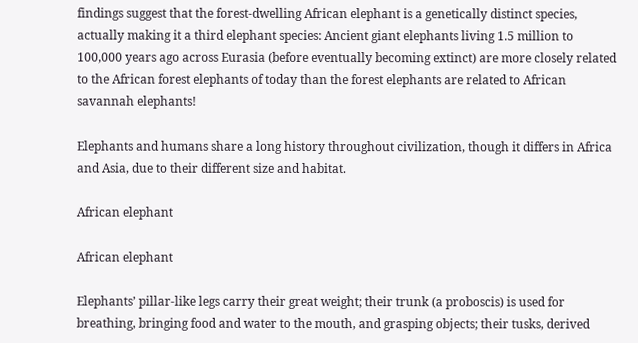findings suggest that the forest-dwelling African elephant is a genetically distinct species, actually making it a third elephant species: Ancient giant elephants living 1.5 million to 100,000 years ago across Eurasia (before eventually becoming extinct) are more closely related to the African forest elephants of today than the forest elephants are related to African savannah elephants!

Elephants and humans share a long history throughout civilization, though it differs in Africa and Asia, due to their different size and habitat.

African elephant

African elephant

Elephants’ pillar-like legs carry their great weight; their trunk (a proboscis) is used for breathing, bringing food and water to the mouth, and grasping objects; their tusks, derived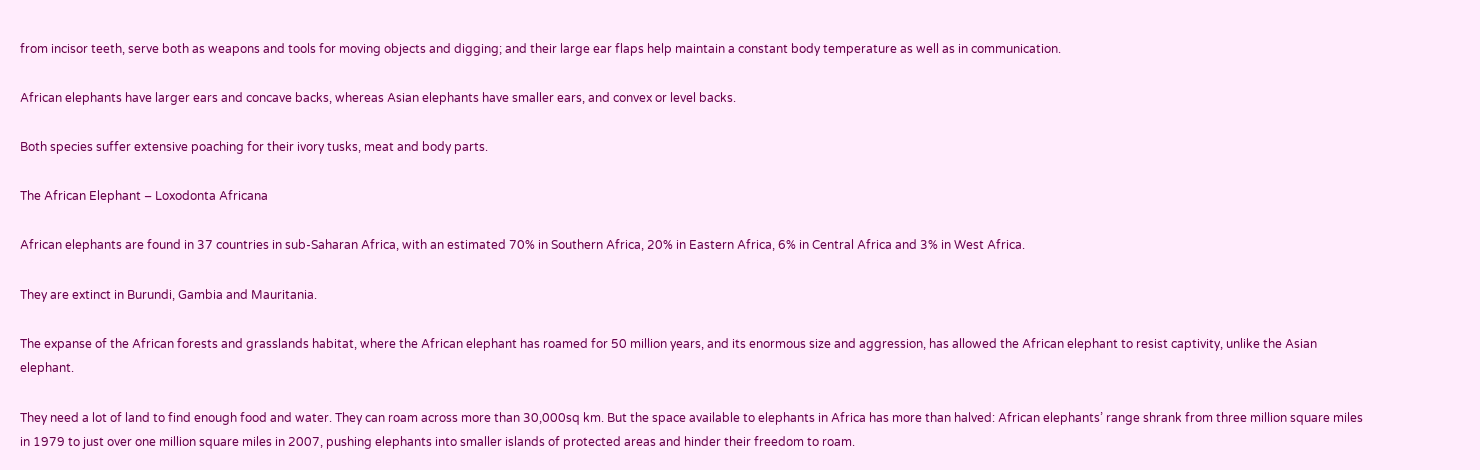from incisor teeth, serve both as weapons and tools for moving objects and digging; and their large ear flaps help maintain a constant body temperature as well as in communication.

African elephants have larger ears and concave backs, whereas Asian elephants have smaller ears, and convex or level backs.

Both species suffer extensive poaching for their ivory tusks, meat and body parts.

The African Elephant – Loxodonta Africana

African elephants are found in 37 countries in sub-Saharan Africa, with an estimated 70% in Southern Africa, 20% in Eastern Africa, 6% in Central Africa and 3% in West Africa.

They are extinct in Burundi, Gambia and Mauritania.

The expanse of the African forests and grasslands habitat, where the African elephant has roamed for 50 million years, and its enormous size and aggression, has allowed the African elephant to resist captivity, unlike the Asian elephant.

They need a lot of land to find enough food and water. They can roam across more than 30,000sq km. But the space available to elephants in Africa has more than halved: African elephants’ range shrank from three million square miles in 1979 to just over one million square miles in 2007, pushing elephants into smaller islands of protected areas and hinder their freedom to roam.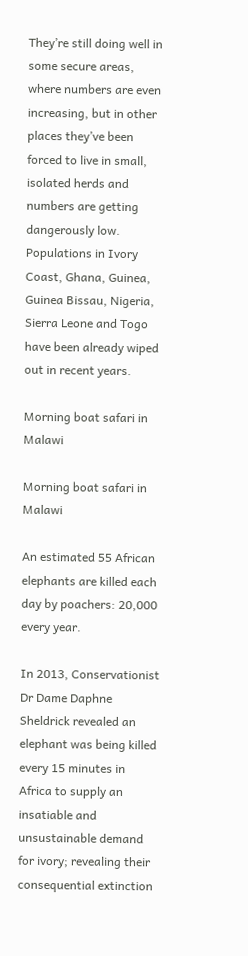They’re still doing well in some secure areas, where numbers are even increasing, but in other places they’ve been forced to live in small, isolated herds and numbers are getting dangerously low. Populations in Ivory Coast, Ghana, Guinea, Guinea Bissau, Nigeria, Sierra Leone and Togo have been already wiped out in recent years.

Morning boat safari in Malawi

Morning boat safari in Malawi

An estimated 55 African elephants are killed each day by poachers: 20,000 every year.

In 2013, Conservationist Dr Dame Daphne Sheldrick revealed an elephant was being killed every 15 minutes in Africa to supply an insatiable and unsustainable demand for ivory; revealing their consequential extinction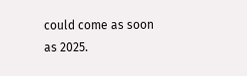could come as soon as 2025.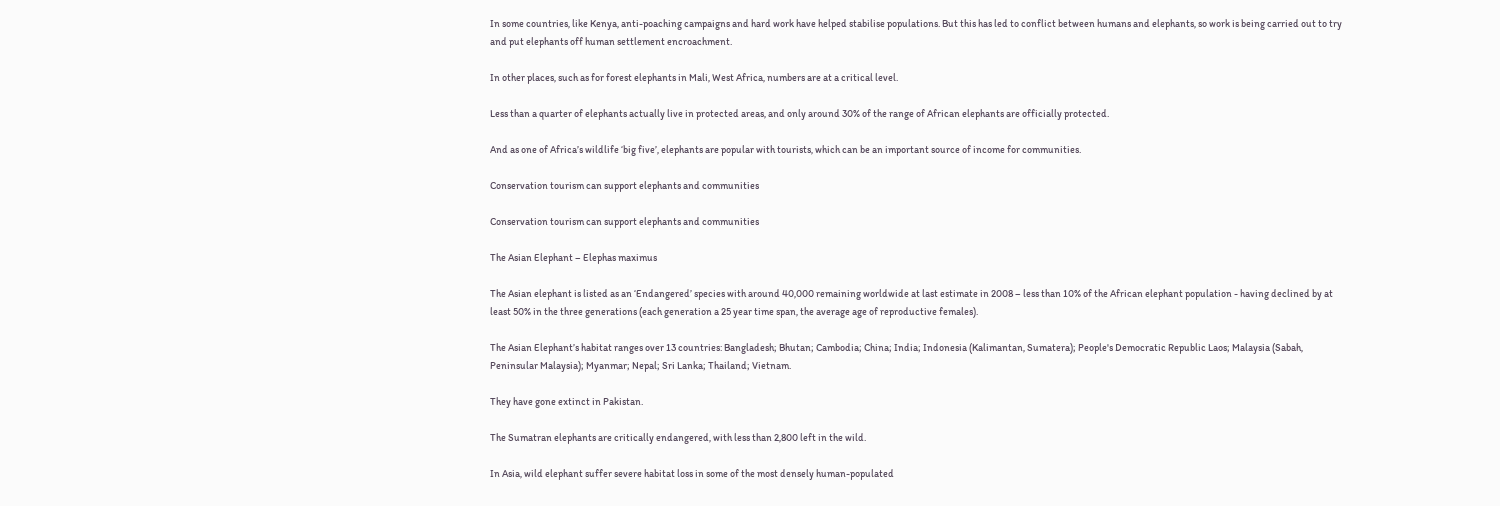In some countries, like Kenya, anti-poaching campaigns and hard work have helped stabilise populations. But this has led to conflict between humans and elephants, so work is being carried out to try and put elephants off human settlement encroachment.

In other places, such as for forest elephants in Mali, West Africa, numbers are at a critical level.

Less than a quarter of elephants actually live in protected areas, and only around 30% of the range of African elephants are officially protected.

And as one of Africa’s wildlife ‘big five’, elephants are popular with tourists, which can be an important source of income for communities.

Conservation tourism can support elephants and communities

Conservation tourism can support elephants and communities

The Asian Elephant – Elephas maximus

The Asian elephant is listed as an ‘Endangered’ species with around 40,000 remaining worldwide at last estimate in 2008 – less than 10% of the African elephant population - having declined by at least 50% in the three generations (each generation a 25 year time span, the average age of reproductive females).

The Asian Elephant’s habitat ranges over 13 countries: Bangladesh; Bhutan; Cambodia; China; India; Indonesia (Kalimantan, Sumatera); People's Democratic Republic Laos; Malaysia (Sabah, Peninsular Malaysia); Myanmar; Nepal; Sri Lanka; Thailand; Vietnam.

They have gone extinct in Pakistan.

The Sumatran elephants are critically endangered, with less than 2,800 left in the wild.

In Asia, wild elephant suffer severe habitat loss in some of the most densely human-populated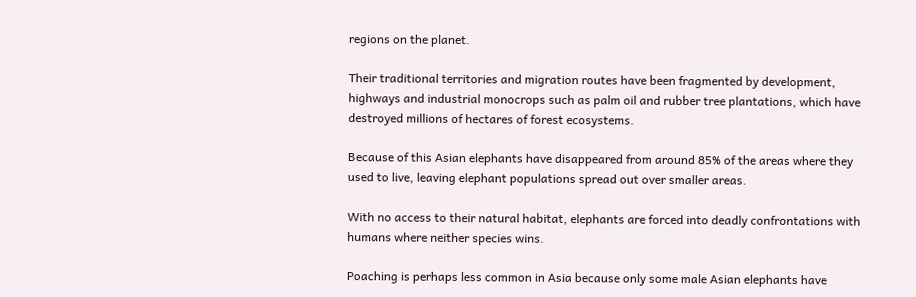regions on the planet.

Their traditional territories and migration routes have been fragmented by development, highways and industrial monocrops such as palm oil and rubber tree plantations, which have destroyed millions of hectares of forest ecosystems.

Because of this Asian elephants have disappeared from around 85% of the areas where they used to live, leaving elephant populations spread out over smaller areas.

With no access to their natural habitat, elephants are forced into deadly confrontations with humans where neither species wins.

Poaching is perhaps less common in Asia because only some male Asian elephants have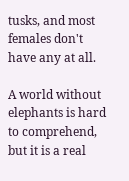tusks, and most females don't have any at all.

A world without elephants is hard to comprehend, but it is a real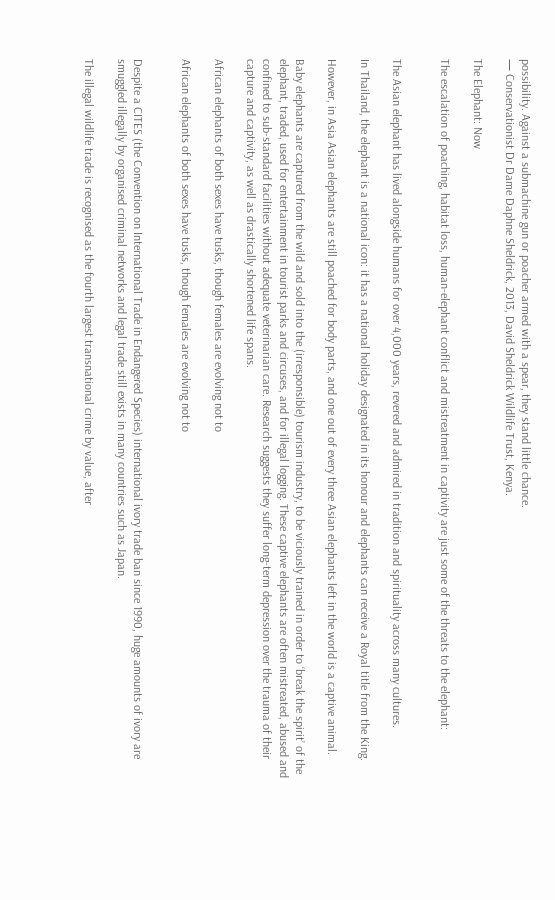possibility. Against a submachine gun or poacher armed with a spear, they stand little chance.
— Conservationist Dr Dame Daphne Sheldrick, 2013, David Sheldrick Wildlife Trust, Kenya.

The Elephant: Now

The escalation of poaching, habitat loss, human-elephant conflict and mistreatment in captivity are just some of the threats to the elephant:


The Asian elephant has lived alongside humans for over 4,000 years, revered and admired in tradition and spirituality across many cultures.

In Thailand, the elephant is a national icon: it has a national holiday designated in its honour and elephants can receive a Royal title from the King.

However, in Asia Asian elephants are still poached for body parts, and one out of every three Asian elephants left in the world is a captive animal.

Baby elephants are captured from the wild and sold into the (irresponsible) tourism industry, to be viciously trained in order to ‘break the spirit’ of the elephant, traded, used for entertainment in tourist parks and circuses, and for illegal logging. These captive elephants are often mistreated, abused and confined to sub-standard facilities without adequate veterinarian care. Research suggests they suffer long-term depression over the trauma of their capture and captivity, as well as drastically shortened life spans.

African elephants of both sexes have tusks, though females are evolving not to

African elephants of both sexes have tusks, though females are evolving not to


Despite a CITES (the Convention on International Trade in Endangered Species) international ivory trade ban since 1990, huge amounts of ivory are smuggled illegally by organised criminal networks and legal trade still exists in many countries such as Japan.

The illegal wildlife trade is recognised as the fourth largest transnational crime by value, after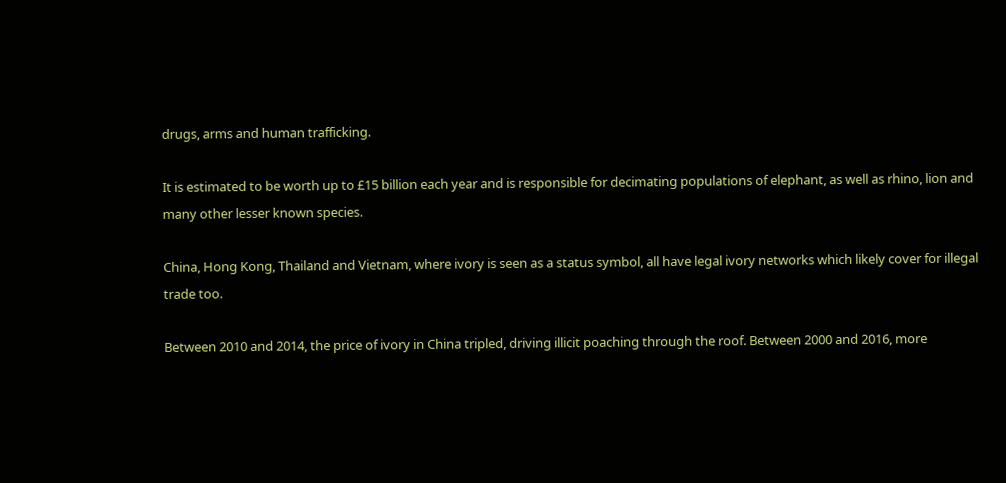drugs, arms and human trafficking.

It is estimated to be worth up to £15 billion each year and is responsible for decimating populations of elephant, as well as rhino, lion and many other lesser known species.

China, Hong Kong, Thailand and Vietnam, where ivory is seen as a status symbol, all have legal ivory networks which likely cover for illegal trade too.

Between 2010 and 2014, the price of ivory in China tripled, driving illicit poaching through the roof. Between 2000 and 2016, more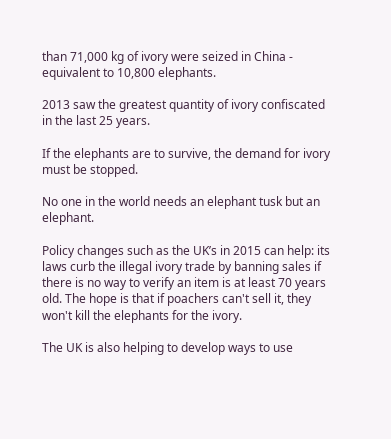than 71,000 kg of ivory were seized in China - equivalent to 10,800 elephants.

2013 saw the greatest quantity of ivory confiscated in the last 25 years.

If the elephants are to survive, the demand for ivory must be stopped.

No one in the world needs an elephant tusk but an elephant.

Policy changes such as the UK’s in 2015 can help: its laws curb the illegal ivory trade by banning sales if there is no way to verify an item is at least 70 years old. The hope is that if poachers can't sell it, they won't kill the elephants for the ivory.

The UK is also helping to develop ways to use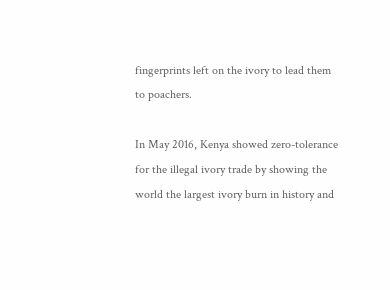fingerprints left on the ivory to lead them to poachers.

In May 2016, Kenya showed zero-tolerance for the illegal ivory trade by showing the world the largest ivory burn in history and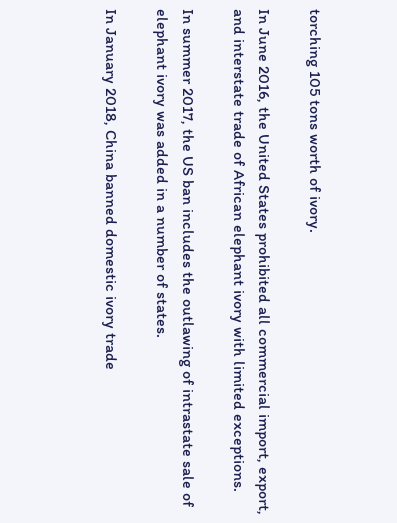torching 105 tons worth of ivory.

In June 2016, the United States prohibited all commercial import, export, and interstate trade of African elephant ivory with limited exceptions.

In summer 2017, the US ban includes the outlawing of intrastate sale of elephant ivory was added in a number of states.

In January 2018, China banned domestic ivory trade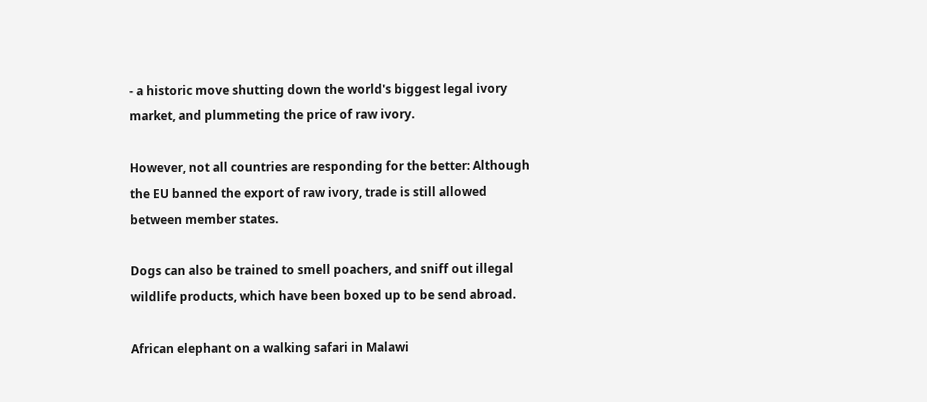- a historic move shutting down the world's biggest legal ivory market, and plummeting the price of raw ivory.

However, not all countries are responding for the better: Although the EU banned the export of raw ivory, trade is still allowed between member states.

Dogs can also be trained to smell poachers, and sniff out illegal wildlife products, which have been boxed up to be send abroad.

African elephant on a walking safari in Malawi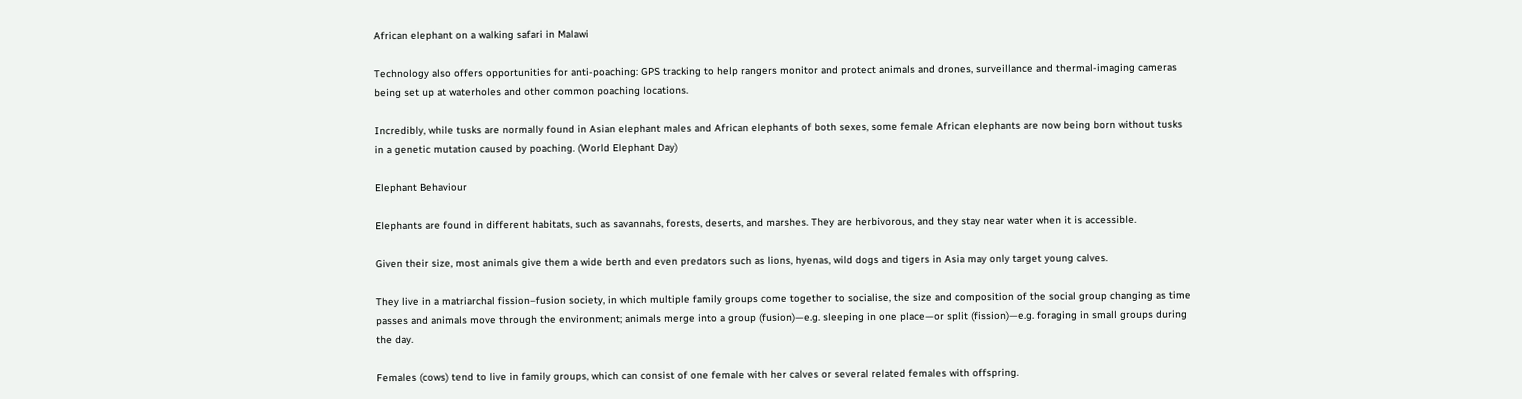African elephant on a walking safari in Malawi

Technology also offers opportunities for anti-poaching: GPS tracking to help rangers monitor and protect animals and drones, surveillance and thermal-imaging cameras being set up at waterholes and other common poaching locations.

Incredibly, while tusks are normally found in Asian elephant males and African elephants of both sexes, some female African elephants are now being born without tusks in a genetic mutation caused by poaching. (World Elephant Day)

Elephant Behaviour

Elephants are found in different habitats, such as savannahs, forests, deserts, and marshes. They are herbivorous, and they stay near water when it is accessible.

Given their size, most animals give them a wide berth and even predators such as lions, hyenas, wild dogs and tigers in Asia may only target young calves.

They live in a matriarchal fission–fusion society, in which multiple family groups come together to socialise, the size and composition of the social group changing as time passes and animals move through the environment; animals merge into a group (fusion)—e.g. sleeping in one place—or split (fission)—e.g. foraging in small groups during the day.

Females (cows) tend to live in family groups, which can consist of one female with her calves or several related females with offspring.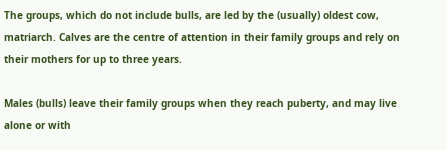The groups, which do not include bulls, are led by the (usually) oldest cow, matriarch. Calves are the centre of attention in their family groups and rely on their mothers for up to three years.

Males (bulls) leave their family groups when they reach puberty, and may live alone or with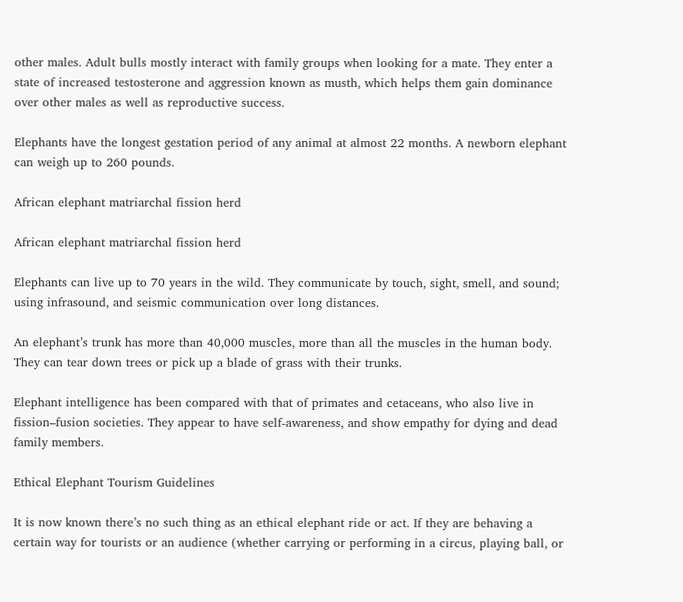other males. Adult bulls mostly interact with family groups when looking for a mate. They enter a state of increased testosterone and aggression known as musth, which helps them gain dominance over other males as well as reproductive success.

Elephants have the longest gestation period of any animal at almost 22 months. A newborn elephant can weigh up to 260 pounds.

African elephant matriarchal fission herd

African elephant matriarchal fission herd

Elephants can live up to 70 years in the wild. They communicate by touch, sight, smell, and sound; using infrasound, and seismic communication over long distances.

An elephant’s trunk has more than 40,000 muscles, more than all the muscles in the human body. They can tear down trees or pick up a blade of grass with their trunks.

Elephant intelligence has been compared with that of primates and cetaceans, who also live in fission–fusion societies. They appear to have self-awareness, and show empathy for dying and dead family members.

Ethical Elephant Tourism Guidelines

It is now known there’s no such thing as an ethical elephant ride or act. If they are behaving a certain way for tourists or an audience (whether carrying or performing in a circus, playing ball, or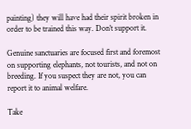painting) they will have had their spirit broken in order to be trained this way. Don’t support it.

Genuine sanctuaries are focused first and foremost on supporting elephants, not tourists, and not on breeding. If you suspect they are not, you can report it to animal welfare.

Take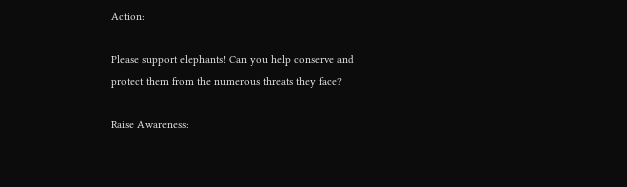Action:

Please support elephants! Can you help conserve and protect them from the numerous threats they face?

Raise Awareness: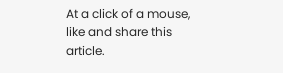At a click of a mouse, like and share this article.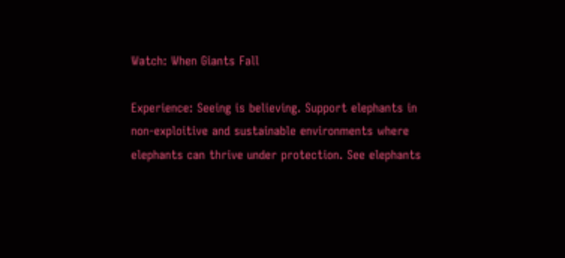Watch: When Giants Fall

Experience: Seeing is believing. Support elephants in non-exploitive and sustainable environments where elephants can thrive under protection. See elephants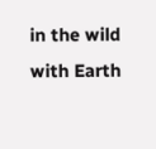in the wild with Earth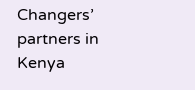Changers’ partners in Kenya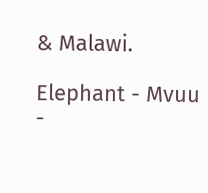& Malawi.

Elephant - Mvuu -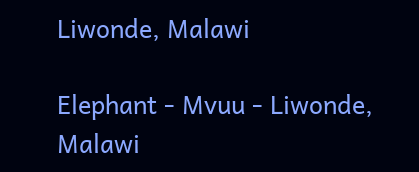Liwonde, Malawi

Elephant - Mvuu - Liwonde, Malawi